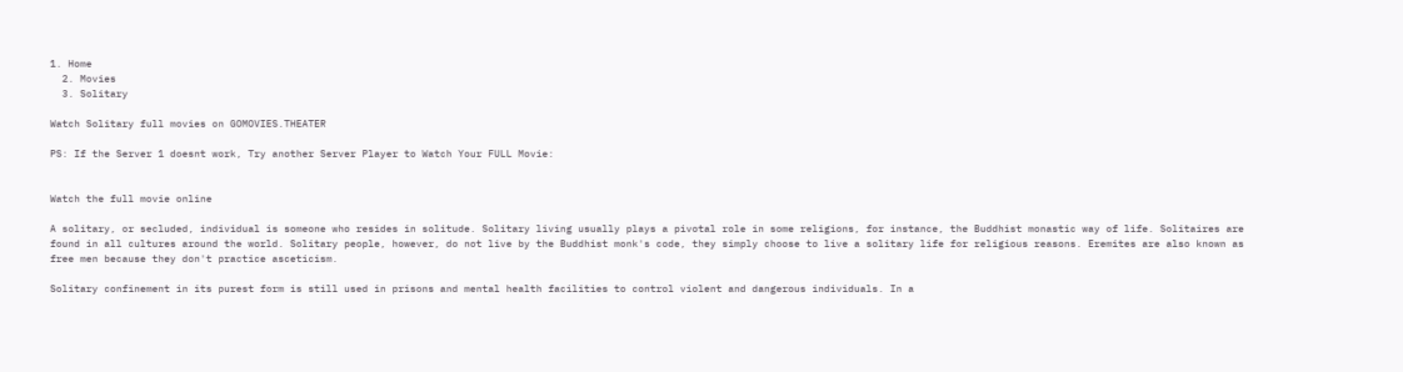1. Home
  2. Movies
  3. Solitary

Watch Solitary full movies on GOMOVIES.THEATER

PS: If the Server 1 doesnt work, Try another Server Player to Watch Your FULL Movie:


Watch the full movie online

A solitary, or secluded, individual is someone who resides in solitude. Solitary living usually plays a pivotal role in some religions, for instance, the Buddhist monastic way of life. Solitaires are found in all cultures around the world. Solitary people, however, do not live by the Buddhist monk's code, they simply choose to live a solitary life for religious reasons. Eremites are also known as free men because they don't practice asceticism.

Solitary confinement in its purest form is still used in prisons and mental health facilities to control violent and dangerous individuals. In a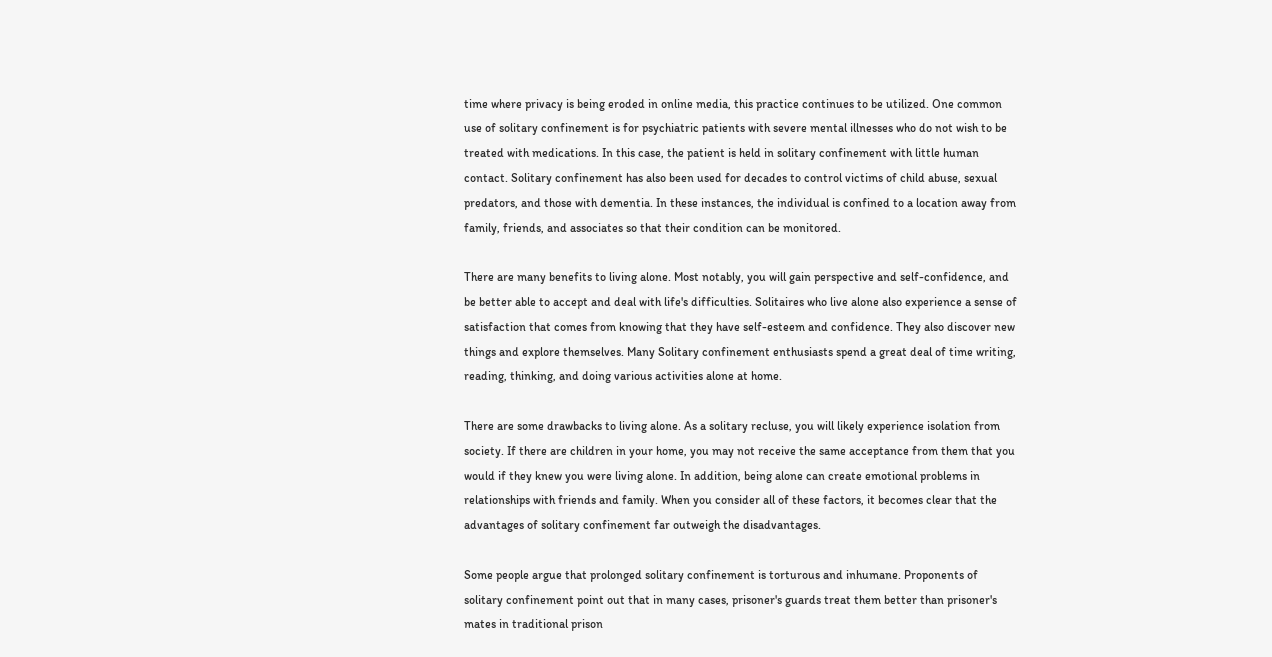time where privacy is being eroded in online media, this practice continues to be utilized. One common use of solitary confinement is for psychiatric patients with severe mental illnesses who do not wish to be treated with medications. In this case, the patient is held in solitary confinement with little human contact. Solitary confinement has also been used for decades to control victims of child abuse, sexual predators, and those with dementia. In these instances, the individual is confined to a location away from family, friends, and associates so that their condition can be monitored.

There are many benefits to living alone. Most notably, you will gain perspective and self-confidence, and be better able to accept and deal with life's difficulties. Solitaires who live alone also experience a sense of satisfaction that comes from knowing that they have self-esteem and confidence. They also discover new things and explore themselves. Many Solitary confinement enthusiasts spend a great deal of time writing, reading, thinking, and doing various activities alone at home.

There are some drawbacks to living alone. As a solitary recluse, you will likely experience isolation from society. If there are children in your home, you may not receive the same acceptance from them that you would if they knew you were living alone. In addition, being alone can create emotional problems in relationships with friends and family. When you consider all of these factors, it becomes clear that the advantages of solitary confinement far outweigh the disadvantages.

Some people argue that prolonged solitary confinement is torturous and inhumane. Proponents of solitary confinement point out that in many cases, prisoner's guards treat them better than prisoner's mates in traditional prison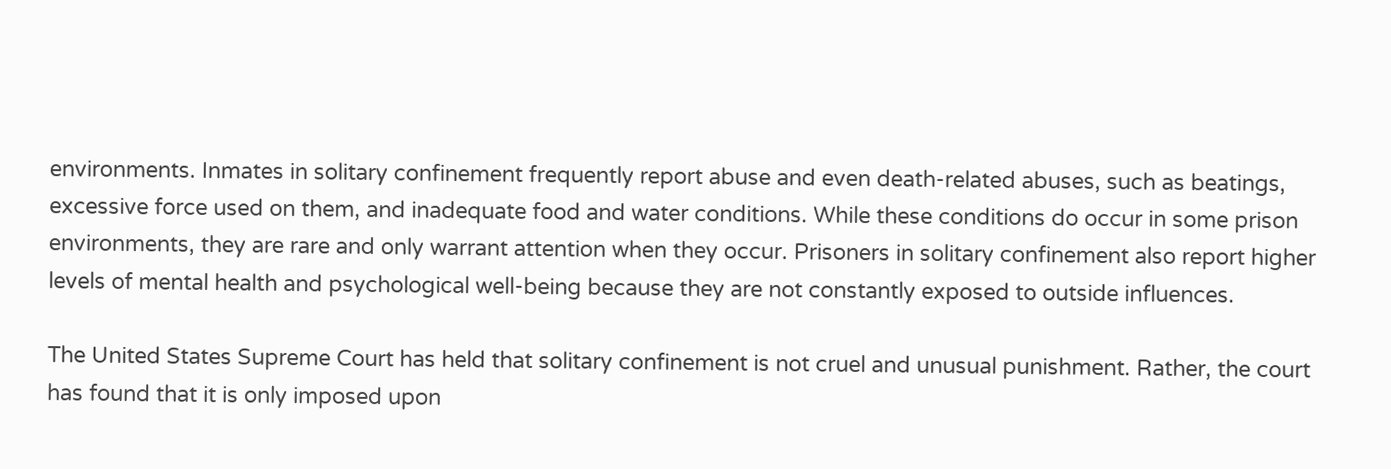environments. Inmates in solitary confinement frequently report abuse and even death-related abuses, such as beatings, excessive force used on them, and inadequate food and water conditions. While these conditions do occur in some prison environments, they are rare and only warrant attention when they occur. Prisoners in solitary confinement also report higher levels of mental health and psychological well-being because they are not constantly exposed to outside influences.

The United States Supreme Court has held that solitary confinement is not cruel and unusual punishment. Rather, the court has found that it is only imposed upon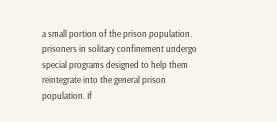a small portion of the prison population. prisoners in solitary confinement undergo special programs designed to help them reintegrate into the general prison population. If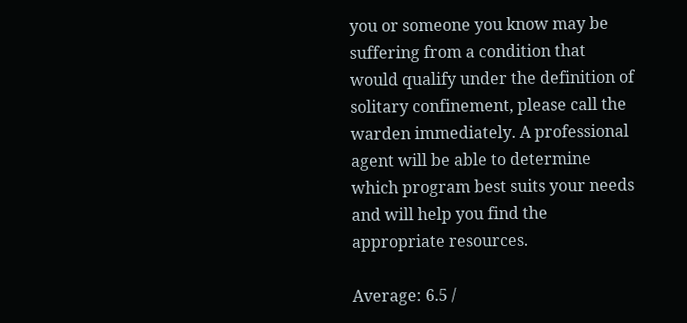you or someone you know may be suffering from a condition that would qualify under the definition of solitary confinement, please call the warden immediately. A professional agent will be able to determine which program best suits your needs and will help you find the appropriate resources.

Average: 6.5 /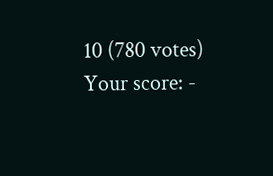10 (780 votes)
Your score: -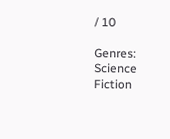/ 10

Genres: Science Fiction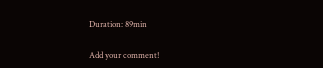Duration: 89min

Add your comment!